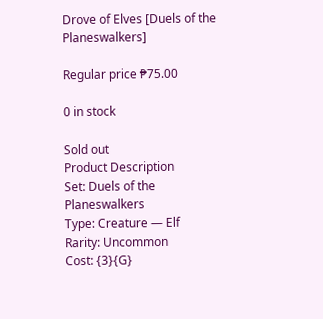Drove of Elves [Duels of the Planeswalkers]

Regular price ₱75.00

0 in stock

Sold out
Product Description
Set: Duels of the Planeswalkers
Type: Creature — Elf
Rarity: Uncommon
Cost: {3}{G}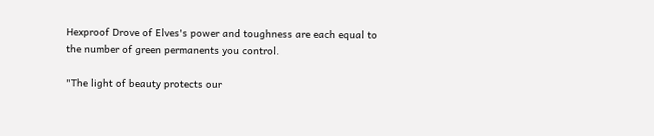Hexproof Drove of Elves's power and toughness are each equal to the number of green permanents you control.

"The light of beauty protects our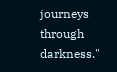journeys through darkness."